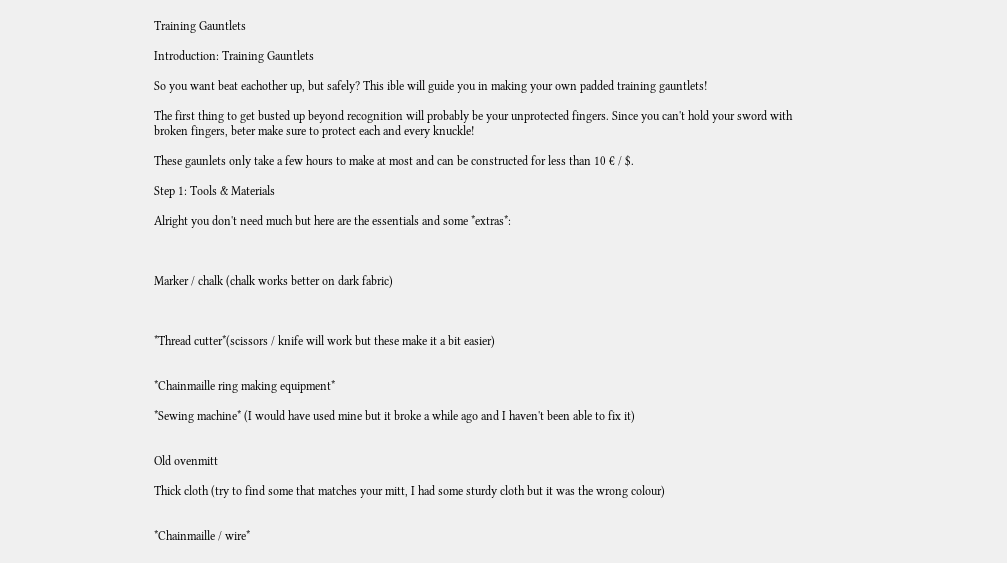Training Gauntlets

Introduction: Training Gauntlets

So you want beat eachother up, but safely? This ible will guide you in making your own padded training gauntlets!

The first thing to get busted up beyond recognition will probably be your unprotected fingers. Since you can't hold your sword with broken fingers, beter make sure to protect each and every knuckle!

These gaunlets only take a few hours to make at most and can be constructed for less than 10 € / $.

Step 1: Tools & Materials

Alright you don't need much but here are the essentials and some *extras*:



Marker / chalk (chalk works better on dark fabric)



*Thread cutter*(scissors / knife will work but these make it a bit easier)


*Chainmaille ring making equipment*

*Sewing machine* (I would have used mine but it broke a while ago and I haven't been able to fix it)


Old ovenmitt

Thick cloth (try to find some that matches your mitt, I had some sturdy cloth but it was the wrong colour)


*Chainmaille / wire*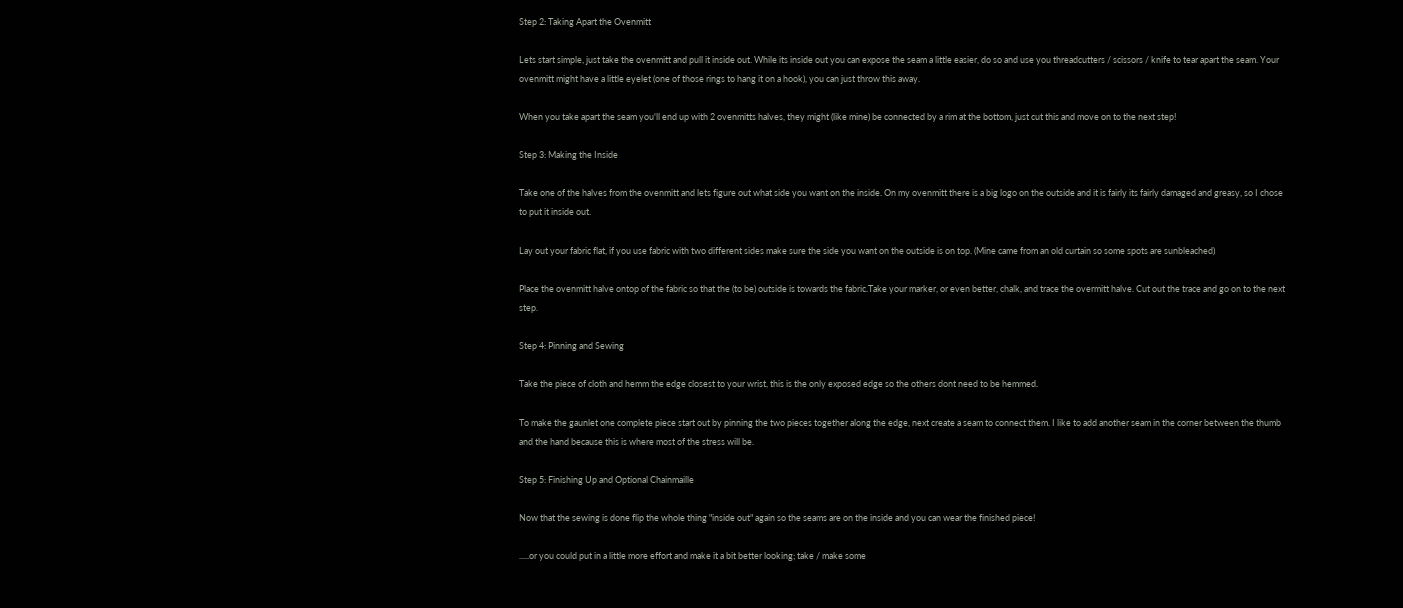Step 2: Taking Apart the Ovenmitt

Lets start simple, just take the ovenmitt and pull it inside out. While its inside out you can expose the seam a little easier, do so and use you threadcutters / scissors / knife to tear apart the seam. Your ovenmitt might have a little eyelet (one of those rings to hang it on a hook), you can just throw this away.

When you take apart the seam you'll end up with 2 ovenmitts halves, they might (like mine) be connected by a rim at the bottom, just cut this and move on to the next step!

Step 3: Making the Inside

Take one of the halves from the ovenmitt and lets figure out what side you want on the inside. On my ovenmitt there is a big logo on the outside and it is fairly its fairly damaged and greasy, so I chose to put it inside out.

Lay out your fabric flat, if you use fabric with two different sides make sure the side you want on the outside is on top. (Mine came from an old curtain so some spots are sunbleached)

Place the ovenmitt halve ontop of the fabric so that the (to be) outside is towards the fabric.Take your marker, or even better, chalk, and trace the overmitt halve. Cut out the trace and go on to the next step.

Step 4: Pinning and Sewing

Take the piece of cloth and hemm the edge closest to your wrist, this is the only exposed edge so the others dont need to be hemmed.

To make the gaunlet one complete piece start out by pinning the two pieces together along the edge, next create a seam to connect them. I like to add another seam in the corner between the thumb and the hand because this is where most of the stress will be.

Step 5: Finishing Up and Optional Chainmaille

Now that the sewing is done flip the whole thing "inside out" again so the seams are on the inside and you can wear the finished piece!

.....or you could put in a little more effort and make it a bit better looking; take / make some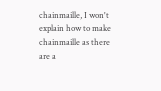chainmaille, I won't explain how to make chainmaille as there are a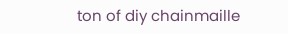ton of diy chainmaille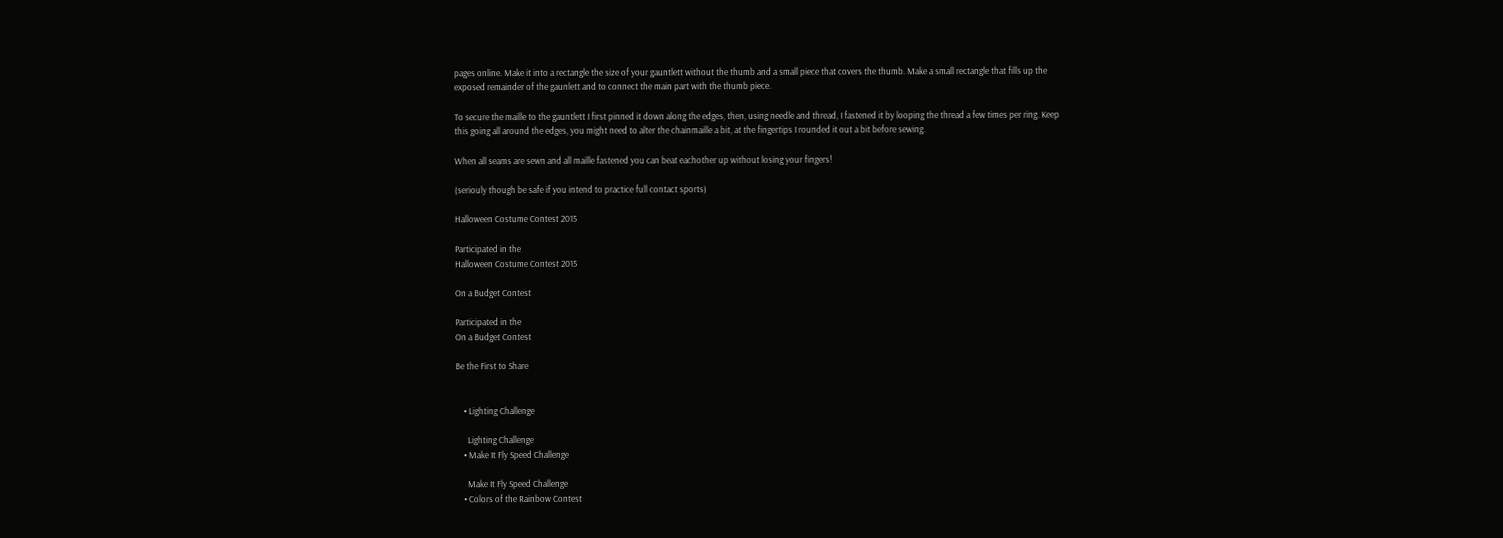pages online. Make it into a rectangle the size of your gauntlett without the thumb and a small piece that covers the thumb. Make a small rectangle that fills up the exposed remainder of the gaunlett and to connect the main part with the thumb piece.

To secure the maille to the gauntlett I first pinned it down along the edges, then, using needle and thread, I fastened it by looping the thread a few times per ring. Keep this going all around the edges, you might need to alter the chainmaille a bit, at the fingertips I rounded it out a bit before sewing.

When all seams are sewn and all maille fastened you can beat eachother up without losing your fingers!

(seriouly though be safe if you intend to practice full contact sports)

Halloween Costume Contest 2015

Participated in the
Halloween Costume Contest 2015

On a Budget Contest

Participated in the
On a Budget Contest

Be the First to Share


    • Lighting Challenge

      Lighting Challenge
    • Make It Fly Speed Challenge

      Make It Fly Speed Challenge
    • Colors of the Rainbow Contest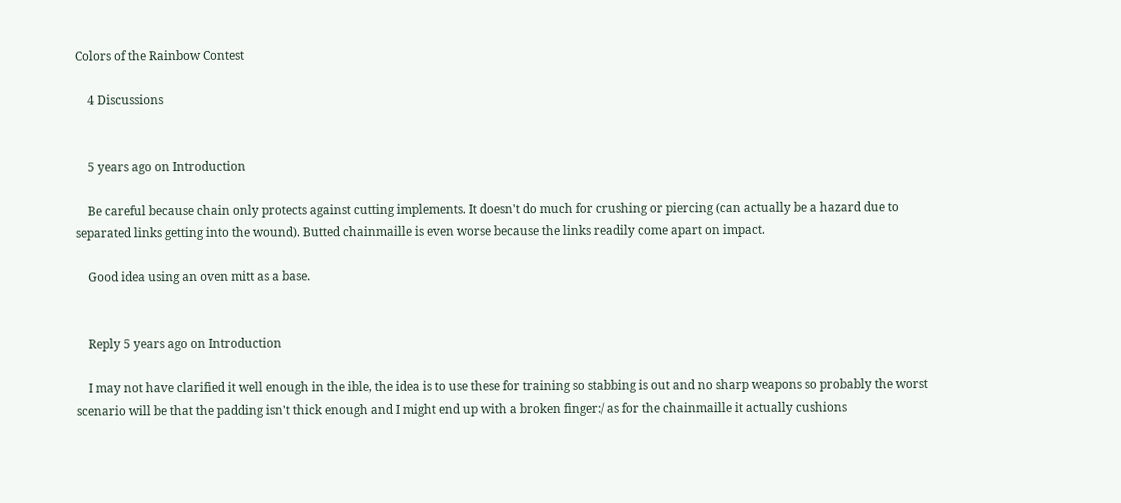Colors of the Rainbow Contest

    4 Discussions


    5 years ago on Introduction

    Be careful because chain only protects against cutting implements. It doesn't do much for crushing or piercing (can actually be a hazard due to separated links getting into the wound). Butted chainmaille is even worse because the links readily come apart on impact.

    Good idea using an oven mitt as a base.


    Reply 5 years ago on Introduction

    I may not have clarified it well enough in the ible, the idea is to use these for training so stabbing is out and no sharp weapons so probably the worst scenario will be that the padding isn't thick enough and I might end up with a broken finger:/ as for the chainmaille it actually cushions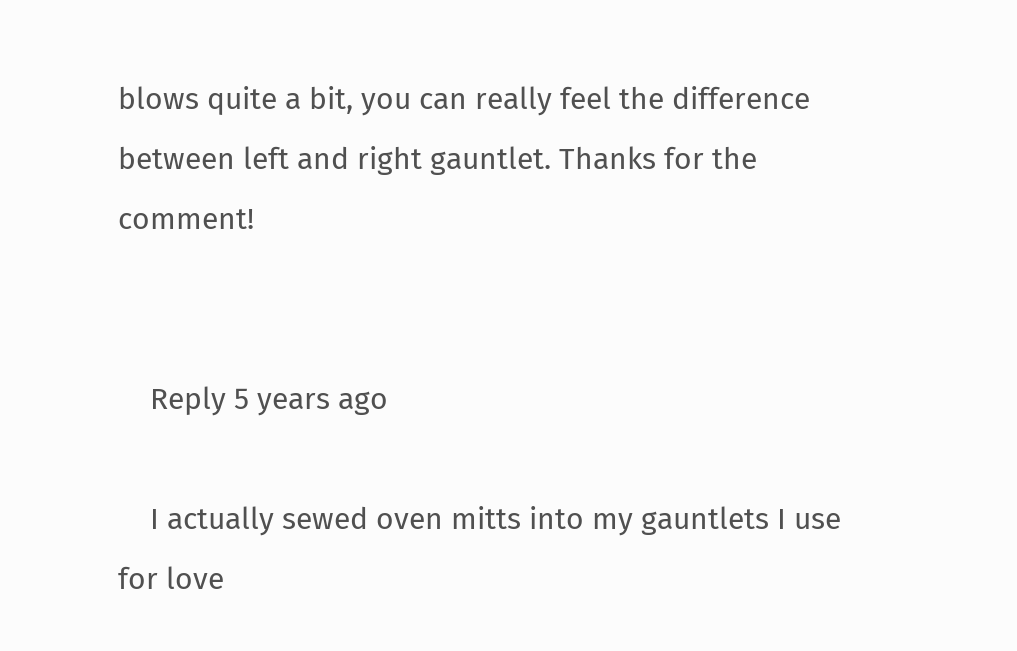blows quite a bit, you can really feel the difference between left and right gauntlet. Thanks for the comment!


    Reply 5 years ago

    I actually sewed oven mitts into my gauntlets I use for love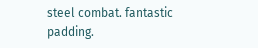steel combat. fantastic padding.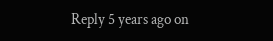Reply 5 years ago on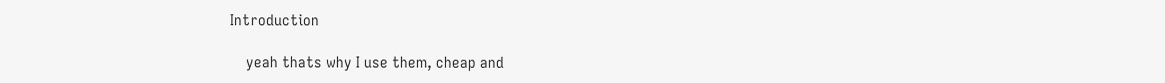Introduction

    yeah thats why I use them, cheap and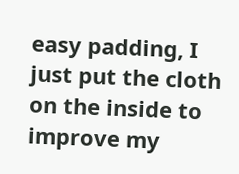easy padding, I just put the cloth on the inside to improve my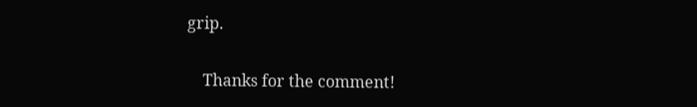grip.

    Thanks for the comment!